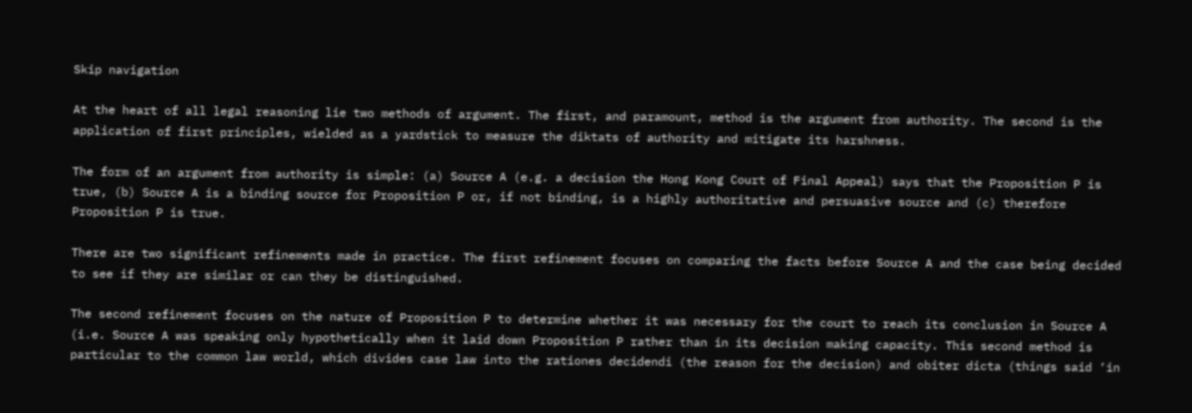Skip navigation

At the heart of all legal reasoning lie two methods of argument. The first, and paramount, method is the argument from authority. The second is the application of first principles, wielded as a yardstick to measure the diktats of authority and mitigate its harshness.

The form of an argument from authority is simple: (a) Source A (e.g. a decision the Hong Kong Court of Final Appeal) says that the Proposition P is true, (b) Source A is a binding source for Proposition P or, if not binding, is a highly authoritative and persuasive source and (c) therefore Proposition P is true.

There are two significant refinements made in practice. The first refinement focuses on comparing the facts before Source A and the case being decided to see if they are similar or can they be distinguished.

The second refinement focuses on the nature of Proposition P to determine whether it was necessary for the court to reach its conclusion in Source A (i.e. Source A was speaking only hypothetically when it laid down Proposition P rather than in its decision making capacity. This second method is particular to the common law world, which divides case law into the rationes decidendi (the reason for the decision) and obiter dicta (things said ‘in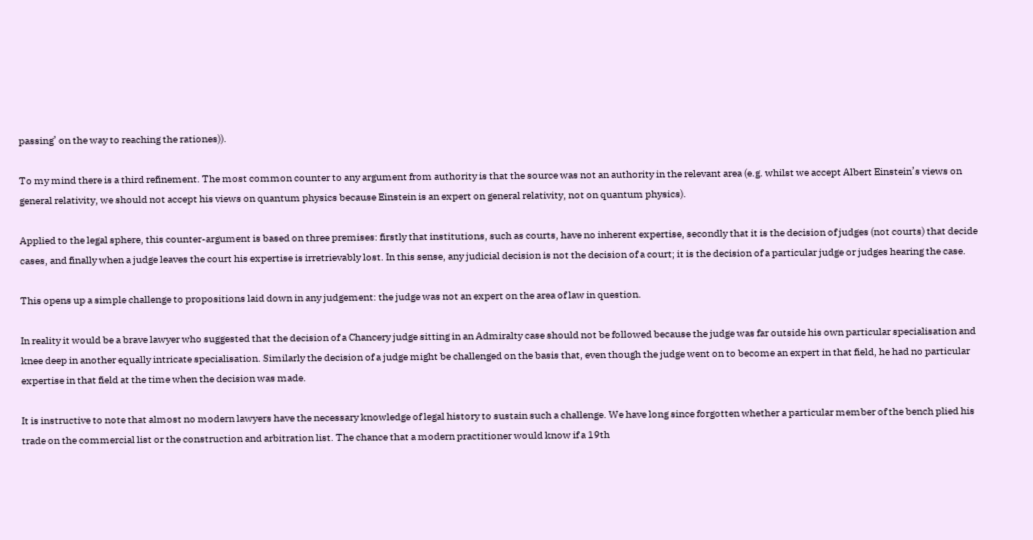passing’ on the way to reaching the rationes)).

To my mind there is a third refinement. The most common counter to any argument from authority is that the source was not an authority in the relevant area (e.g. whilst we accept Albert Einstein’s views on general relativity, we should not accept his views on quantum physics because Einstein is an expert on general relativity, not on quantum physics).

Applied to the legal sphere, this counter-argument is based on three premises: firstly that institutions, such as courts, have no inherent expertise, secondly that it is the decision of judges (not courts) that decide cases, and finally when a judge leaves the court his expertise is irretrievably lost. In this sense, any judicial decision is not the decision of a court; it is the decision of a particular judge or judges hearing the case.

This opens up a simple challenge to propositions laid down in any judgement: the judge was not an expert on the area of law in question.

In reality it would be a brave lawyer who suggested that the decision of a Chancery judge sitting in an Admiralty case should not be followed because the judge was far outside his own particular specialisation and knee deep in another equally intricate specialisation. Similarly the decision of a judge might be challenged on the basis that, even though the judge went on to become an expert in that field, he had no particular expertise in that field at the time when the decision was made.

It is instructive to note that almost no modern lawyers have the necessary knowledge of legal history to sustain such a challenge. We have long since forgotten whether a particular member of the bench plied his trade on the commercial list or the construction and arbitration list. The chance that a modern practitioner would know if a 19th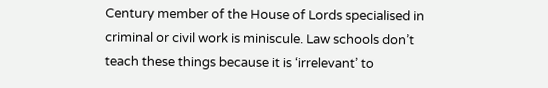Century member of the House of Lords specialised in criminal or civil work is miniscule. Law schools don’t teach these things because it is ‘irrelevant’ to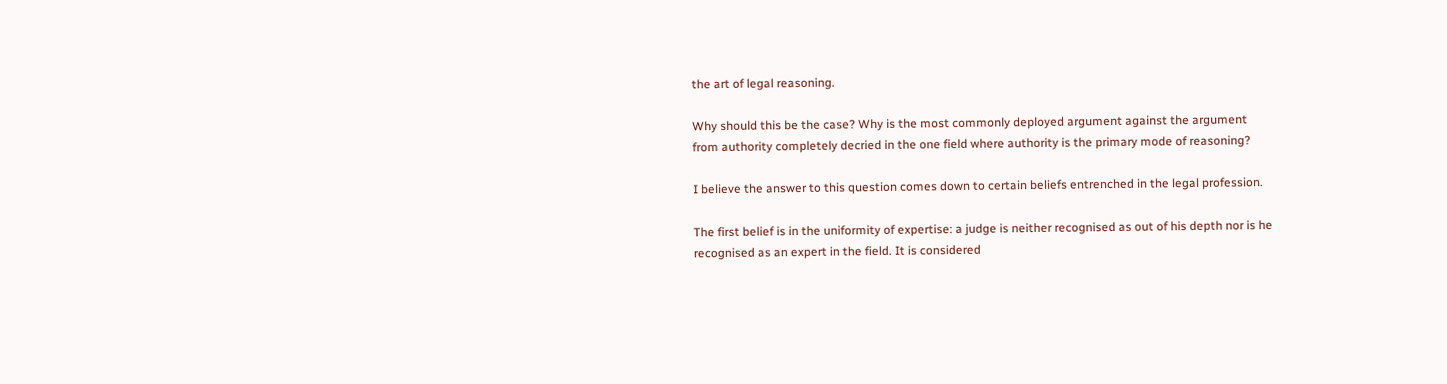the art of legal reasoning.

Why should this be the case? Why is the most commonly deployed argument against the argument from authority completely decried in the one field where authority is the primary mode of reasoning?

I believe the answer to this question comes down to certain beliefs entrenched in the legal profession.

The first belief is in the uniformity of expertise: a judge is neither recognised as out of his depth nor is he recognised as an expert in the field. It is considered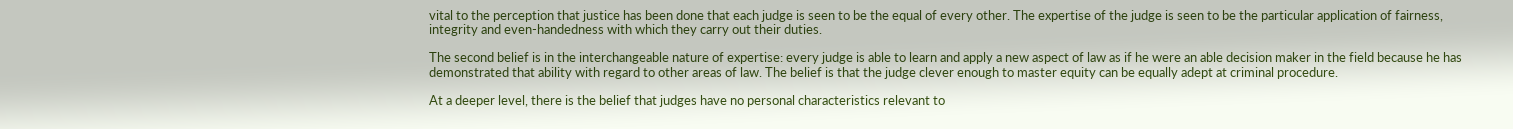vital to the perception that justice has been done that each judge is seen to be the equal of every other. The expertise of the judge is seen to be the particular application of fairness, integrity and even-handedness with which they carry out their duties.

The second belief is in the interchangeable nature of expertise: every judge is able to learn and apply a new aspect of law as if he were an able decision maker in the field because he has demonstrated that ability with regard to other areas of law. The belief is that the judge clever enough to master equity can be equally adept at criminal procedure.

At a deeper level, there is the belief that judges have no personal characteristics relevant to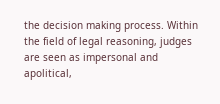the decision making process. Within the field of legal reasoning, judges are seen as impersonal and apolitical,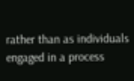rather than as individuals engaged in a process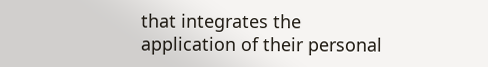that integrates the application of their personal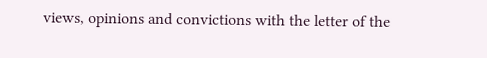views, opinions and convictions with the letter of the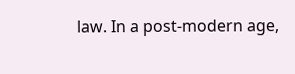law. In a post-modern age,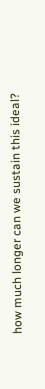how much longer can we sustain this ideal?